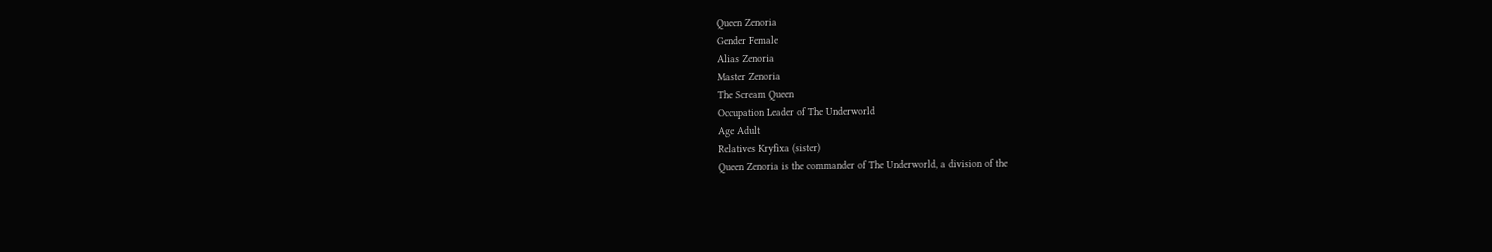Queen Zenoria
Gender Female
Alias Zenoria
Master Zenoria
The Scream Queen
Occupation Leader of The Underworld
Age Adult
Relatives Kryfixa (sister)
Queen Zenoria is the commander of The Underworld, a division of the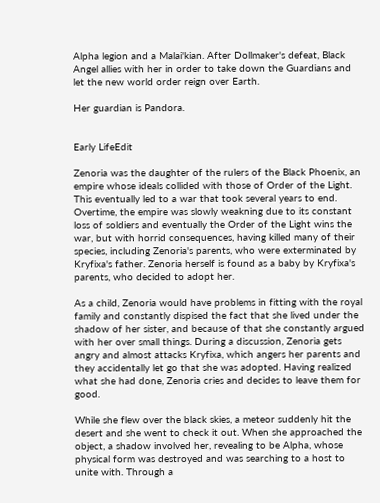Alpha legion and a Malai'kian. After Dollmaker's defeat, Black Angel allies with her in order to take down the Guardians and let the new world order reign over Earth.

Her guardian is Pandora.


Early LifeEdit

Zenoria was the daughter of the rulers of the Black Phoenix, an empire whose ideals collided with those of Order of the Light. This eventually led to a war that took several years to end. Overtime, the empire was slowly weakning due to its constant loss of soldiers and eventually the Order of the Light wins the war, but with horrid consequences, having killed many of their species, including Zenoria's parents, who were exterminated by Kryfixa's father. Zenoria herself is found as a baby by Kryfixa's parents, who decided to adopt her.

As a child, Zenoria would have problems in fitting with the royal family and constantly dispised the fact that she lived under the shadow of her sister, and because of that she constantly argued with her over small things. During a discussion, Zenoria gets angry and almost attacks Kryfixa, which angers her parents and they accidentally let go that she was adopted. Having realized what she had done, Zenoria cries and decides to leave them for good.

While she flew over the black skies, a meteor suddenly hit the desert and she went to check it out. When she approached the object, a shadow involved her, revealing to be Alpha, whose physical form was destroyed and was searching to a host to unite with. Through a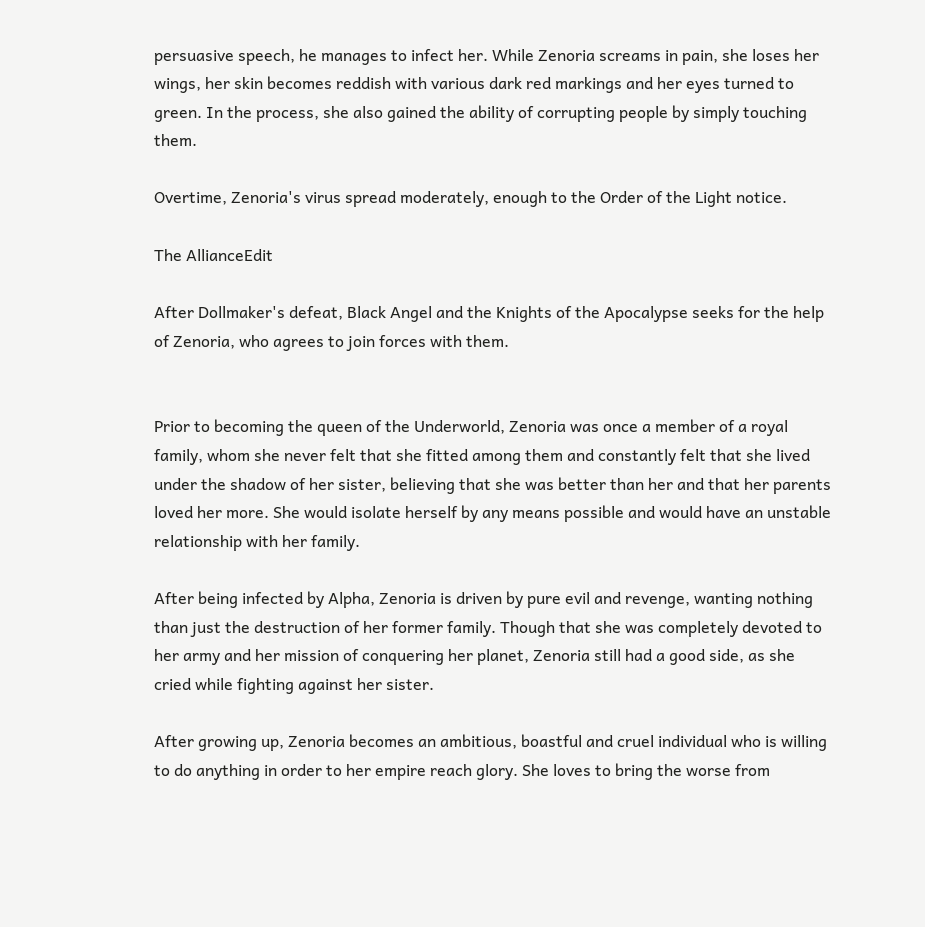persuasive speech, he manages to infect her. While Zenoria screams in pain, she loses her wings, her skin becomes reddish with various dark red markings and her eyes turned to green. In the process, she also gained the ability of corrupting people by simply touching them.

Overtime, Zenoria's virus spread moderately, enough to the Order of the Light notice.

The AllianceEdit

After Dollmaker's defeat, Black Angel and the Knights of the Apocalypse seeks for the help of Zenoria, who agrees to join forces with them.


Prior to becoming the queen of the Underworld, Zenoria was once a member of a royal family, whom she never felt that she fitted among them and constantly felt that she lived under the shadow of her sister, believing that she was better than her and that her parents loved her more. She would isolate herself by any means possible and would have an unstable relationship with her family.

After being infected by Alpha, Zenoria is driven by pure evil and revenge, wanting nothing than just the destruction of her former family. Though that she was completely devoted to her army and her mission of conquering her planet, Zenoria still had a good side, as she cried while fighting against her sister.

After growing up, Zenoria becomes an ambitious, boastful and cruel individual who is willing to do anything in order to her empire reach glory. She loves to bring the worse from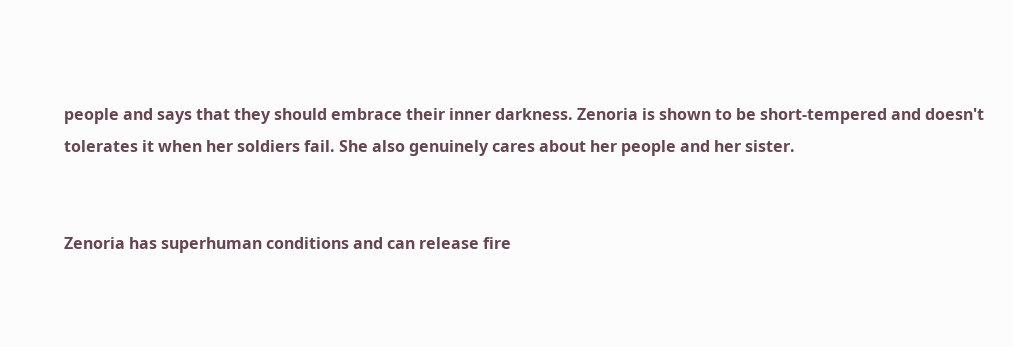people and says that they should embrace their inner darkness. Zenoria is shown to be short-tempered and doesn't tolerates it when her soldiers fail. She also genuinely cares about her people and her sister.


Zenoria has superhuman conditions and can release fire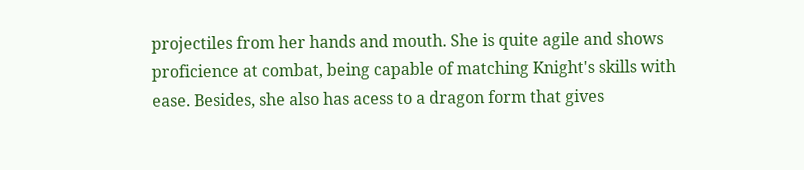projectiles from her hands and mouth. She is quite agile and shows proficience at combat, being capable of matching Knight's skills with ease. Besides, she also has acess to a dragon form that gives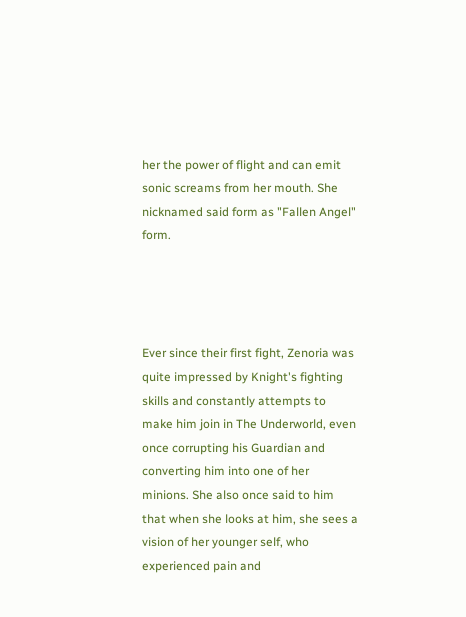her the power of flight and can emit sonic screams from her mouth. She nicknamed said form as "Fallen Angel" form.




Ever since their first fight, Zenoria was quite impressed by Knight's fighting skills and constantly attempts to make him join in The Underworld, even once corrupting his Guardian and converting him into one of her minions. She also once said to him that when she looks at him, she sees a vision of her younger self, who experienced pain and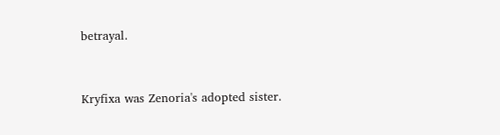betrayal.


Kryfixa was Zenoria's adopted sister.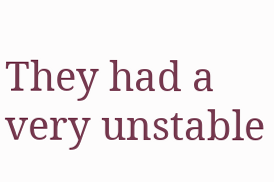They had a very unstable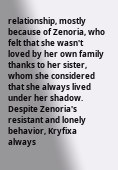relationship, mostly because of Zenoria, who felt that she wasn't loved by her own family thanks to her sister, whom she considered that she always lived under her shadow. Despite Zenoria's resistant and lonely behavior, Kryfixa always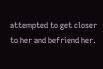attempted to get closer to her and befriend her.